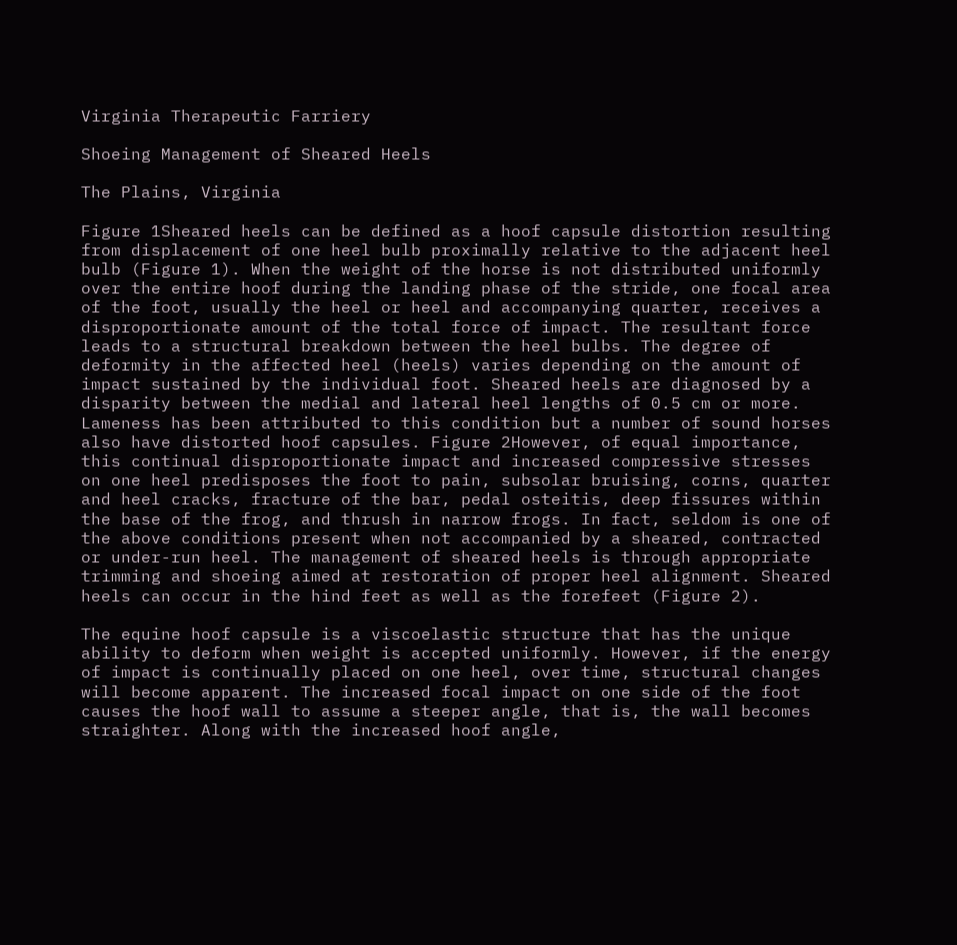Virginia Therapeutic Farriery

Shoeing Management of Sheared Heels

The Plains, Virginia

Figure 1Sheared heels can be defined as a hoof capsule distortion resulting from displacement of one heel bulb proximally relative to the adjacent heel bulb (Figure 1). When the weight of the horse is not distributed uniformly over the entire hoof during the landing phase of the stride, one focal area of the foot, usually the heel or heel and accompanying quarter, receives a disproportionate amount of the total force of impact. The resultant force leads to a structural breakdown between the heel bulbs. The degree of deformity in the affected heel (heels) varies depending on the amount of impact sustained by the individual foot. Sheared heels are diagnosed by a disparity between the medial and lateral heel lengths of 0.5 cm or more. Lameness has been attributed to this condition but a number of sound horses also have distorted hoof capsules. Figure 2However, of equal importance, this continual disproportionate impact and increased compressive stresses on one heel predisposes the foot to pain, subsolar bruising, corns, quarter and heel cracks, fracture of the bar, pedal osteitis, deep fissures within the base of the frog, and thrush in narrow frogs. In fact, seldom is one of the above conditions present when not accompanied by a sheared, contracted or under-run heel. The management of sheared heels is through appropriate trimming and shoeing aimed at restoration of proper heel alignment. Sheared heels can occur in the hind feet as well as the forefeet (Figure 2).

The equine hoof capsule is a viscoelastic structure that has the unique ability to deform when weight is accepted uniformly. However, if the energy of impact is continually placed on one heel, over time, structural changes will become apparent. The increased focal impact on one side of the foot causes the hoof wall to assume a steeper angle, that is, the wall becomes straighter. Along with the increased hoof angle,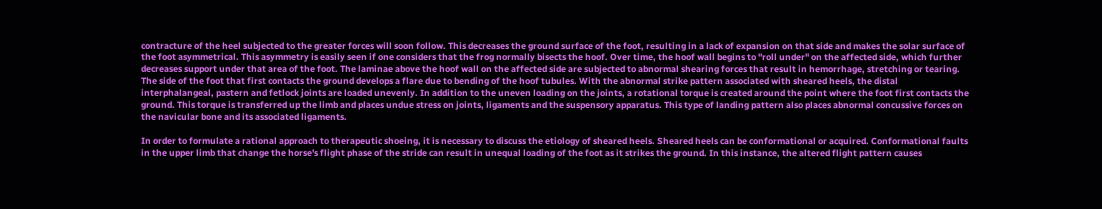contracture of the heel subjected to the greater forces will soon follow. This decreases the ground surface of the foot, resulting in a lack of expansion on that side and makes the solar surface of the foot asymmetrical. This asymmetry is easily seen if one considers that the frog normally bisects the hoof. Over time, the hoof wall begins to "roll under" on the affected side, which further decreases support under that area of the foot. The laminae above the hoof wall on the affected side are subjected to abnormal shearing forces that result in hemorrhage, stretching or tearing. The side of the foot that first contacts the ground develops a flare due to bending of the hoof tubules. With the abnormal strike pattern associated with sheared heels, the distal interphalangeal, pastern and fetlock joints are loaded unevenly. In addition to the uneven loading on the joints, a rotational torque is created around the point where the foot first contacts the ground. This torque is transferred up the limb and places undue stress on joints, ligaments and the suspensory apparatus. This type of landing pattern also places abnormal concussive forces on the navicular bone and its associated ligaments.

In order to formulate a rational approach to therapeutic shoeing, it is necessary to discuss the etiology of sheared heels. Sheared heels can be conformational or acquired. Conformational faults in the upper limb that change the horse's flight phase of the stride can result in unequal loading of the foot as it strikes the ground. In this instance, the altered flight pattern causes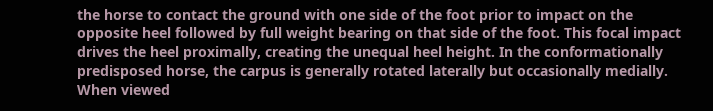the horse to contact the ground with one side of the foot prior to impact on the opposite heel followed by full weight bearing on that side of the foot. This focal impact drives the heel proximally, creating the unequal heel height. In the conformationally predisposed horse, the carpus is generally rotated laterally but occasionally medially. When viewed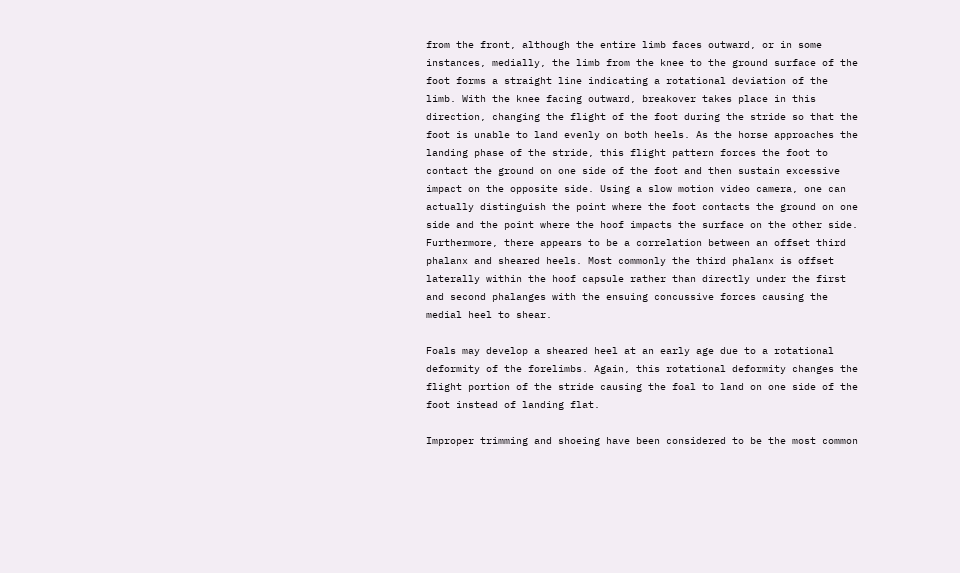from the front, although the entire limb faces outward, or in some instances, medially, the limb from the knee to the ground surface of the foot forms a straight line indicating a rotational deviation of the limb. With the knee facing outward, breakover takes place in this direction, changing the flight of the foot during the stride so that the foot is unable to land evenly on both heels. As the horse approaches the landing phase of the stride, this flight pattern forces the foot to contact the ground on one side of the foot and then sustain excessive impact on the opposite side. Using a slow motion video camera, one can actually distinguish the point where the foot contacts the ground on one side and the point where the hoof impacts the surface on the other side. Furthermore, there appears to be a correlation between an offset third phalanx and sheared heels. Most commonly the third phalanx is offset laterally within the hoof capsule rather than directly under the first and second phalanges with the ensuing concussive forces causing the medial heel to shear.

Foals may develop a sheared heel at an early age due to a rotational deformity of the forelimbs. Again, this rotational deformity changes the flight portion of the stride causing the foal to land on one side of the foot instead of landing flat.

Improper trimming and shoeing have been considered to be the most common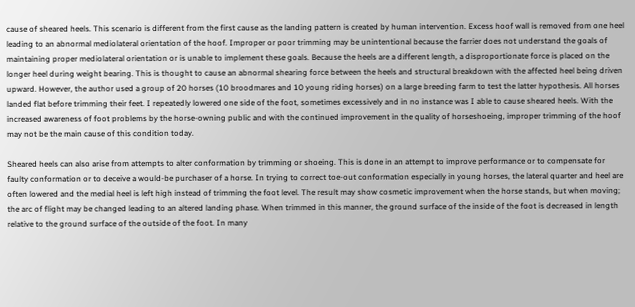cause of sheared heels. This scenario is different from the first cause as the landing pattern is created by human intervention. Excess hoof wall is removed from one heel leading to an abnormal mediolateral orientation of the hoof. Improper or poor trimming may be unintentional because the farrier does not understand the goals of maintaining proper mediolateral orientation or is unable to implement these goals. Because the heels are a different length, a disproportionate force is placed on the longer heel during weight bearing. This is thought to cause an abnormal shearing force between the heels and structural breakdown with the affected heel being driven upward. However, the author used a group of 20 horses (10 broodmares and 10 young riding horses) on a large breeding farm to test the latter hypothesis. All horses landed flat before trimming their feet. I repeatedly lowered one side of the foot, sometimes excessively and in no instance was I able to cause sheared heels. With the increased awareness of foot problems by the horse-owning public and with the continued improvement in the quality of horseshoeing, improper trimming of the hoof may not be the main cause of this condition today.

Sheared heels can also arise from attempts to alter conformation by trimming or shoeing. This is done in an attempt to improve performance or to compensate for faulty conformation or to deceive a would-be purchaser of a horse. In trying to correct toe-out conformation especially in young horses, the lateral quarter and heel are often lowered and the medial heel is left high instead of trimming the foot level. The result may show cosmetic improvement when the horse stands, but when moving; the arc of flight may be changed leading to an altered landing phase. When trimmed in this manner, the ground surface of the inside of the foot is decreased in length relative to the ground surface of the outside of the foot. In many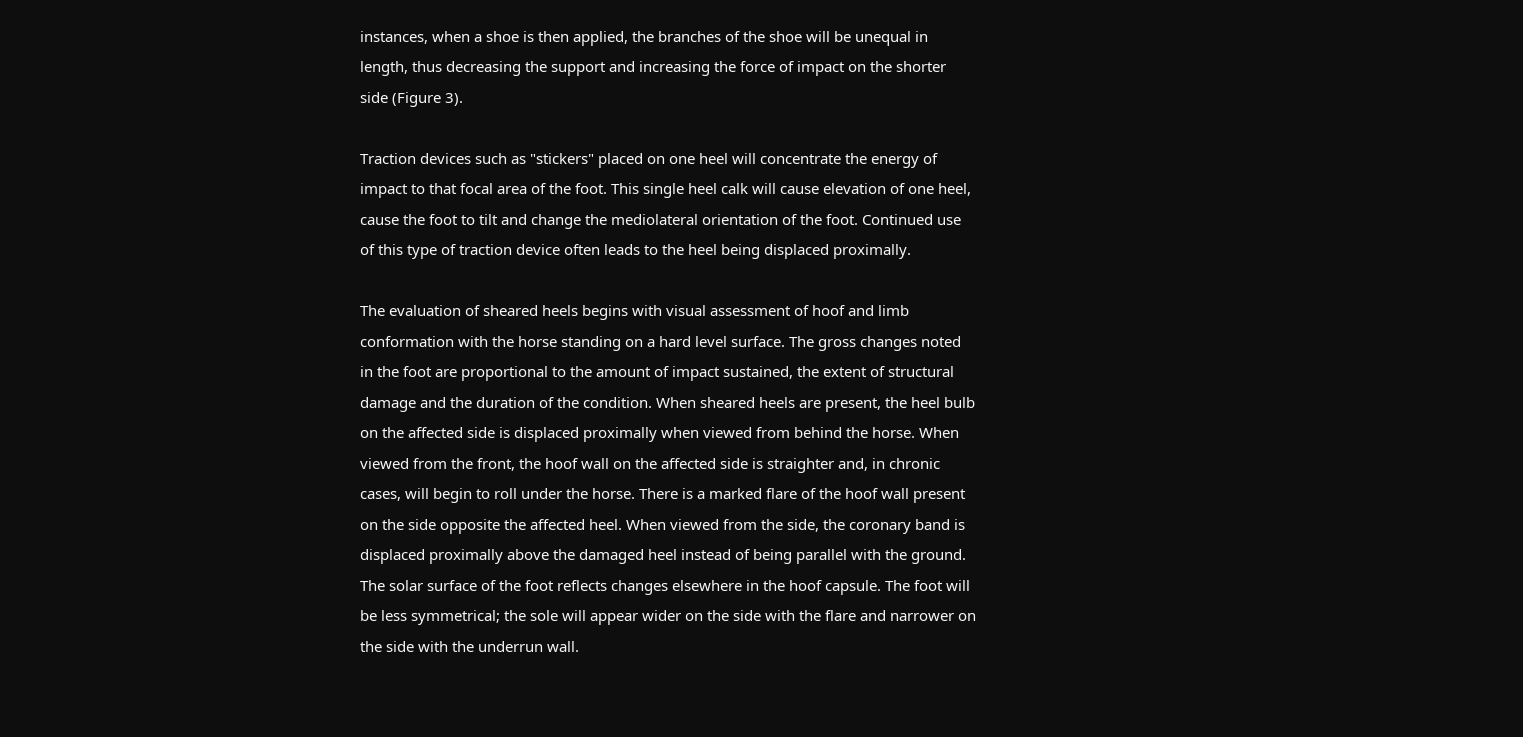instances, when a shoe is then applied, the branches of the shoe will be unequal in length, thus decreasing the support and increasing the force of impact on the shorter side (Figure 3).

Traction devices such as "stickers" placed on one heel will concentrate the energy of impact to that focal area of the foot. This single heel calk will cause elevation of one heel, cause the foot to tilt and change the mediolateral orientation of the foot. Continued use of this type of traction device often leads to the heel being displaced proximally.

The evaluation of sheared heels begins with visual assessment of hoof and limb conformation with the horse standing on a hard level surface. The gross changes noted in the foot are proportional to the amount of impact sustained, the extent of structural damage and the duration of the condition. When sheared heels are present, the heel bulb on the affected side is displaced proximally when viewed from behind the horse. When viewed from the front, the hoof wall on the affected side is straighter and, in chronic cases, will begin to roll under the horse. There is a marked flare of the hoof wall present on the side opposite the affected heel. When viewed from the side, the coronary band is displaced proximally above the damaged heel instead of being parallel with the ground. The solar surface of the foot reflects changes elsewhere in the hoof capsule. The foot will be less symmetrical; the sole will appear wider on the side with the flare and narrower on the side with the underrun wall.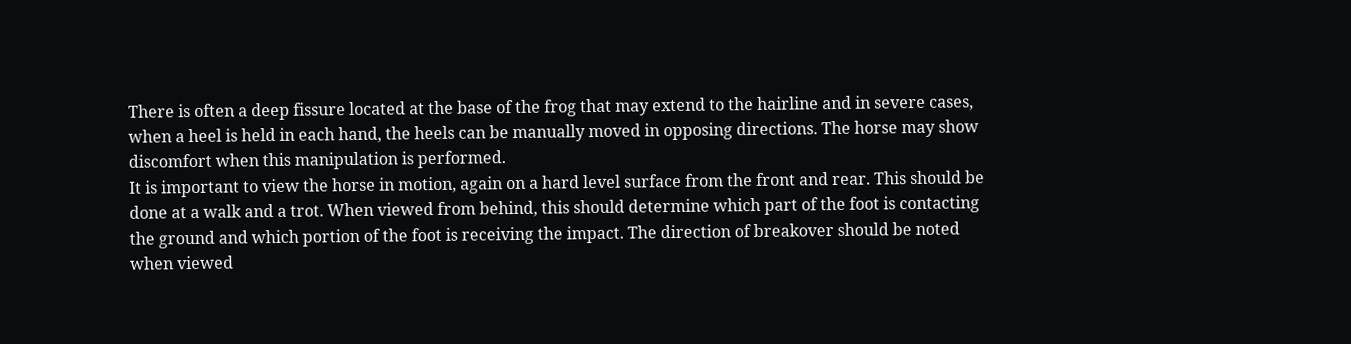There is often a deep fissure located at the base of the frog that may extend to the hairline and in severe cases, when a heel is held in each hand, the heels can be manually moved in opposing directions. The horse may show discomfort when this manipulation is performed.
It is important to view the horse in motion, again on a hard level surface from the front and rear. This should be done at a walk and a trot. When viewed from behind, this should determine which part of the foot is contacting the ground and which portion of the foot is receiving the impact. The direction of breakover should be noted when viewed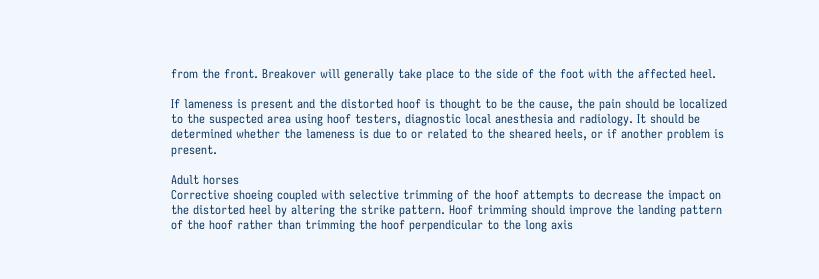from the front. Breakover will generally take place to the side of the foot with the affected heel.

If lameness is present and the distorted hoof is thought to be the cause, the pain should be localized to the suspected area using hoof testers, diagnostic local anesthesia and radiology. It should be determined whether the lameness is due to or related to the sheared heels, or if another problem is present.

Adult horses
Corrective shoeing coupled with selective trimming of the hoof attempts to decrease the impact on the distorted heel by altering the strike pattern. Hoof trimming should improve the landing pattern of the hoof rather than trimming the hoof perpendicular to the long axis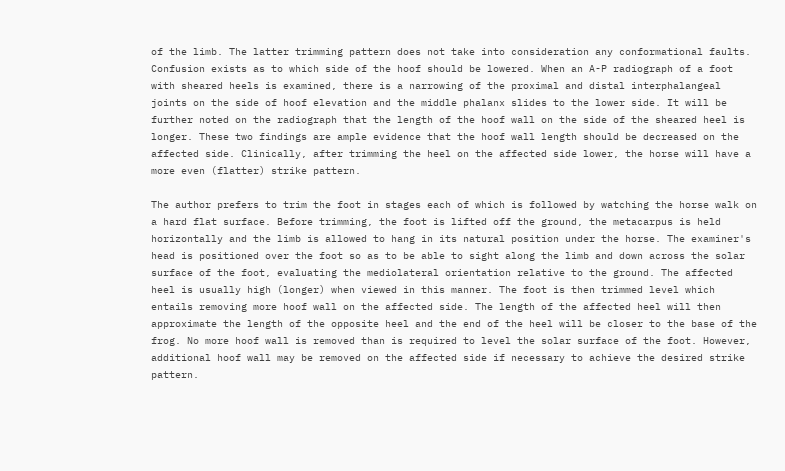of the limb. The latter trimming pattern does not take into consideration any conformational faults. Confusion exists as to which side of the hoof should be lowered. When an A-P radiograph of a foot with sheared heels is examined, there is a narrowing of the proximal and distal interphalangeal joints on the side of hoof elevation and the middle phalanx slides to the lower side. It will be further noted on the radiograph that the length of the hoof wall on the side of the sheared heel is longer. These two findings are ample evidence that the hoof wall length should be decreased on the affected side. Clinically, after trimming the heel on the affected side lower, the horse will have a more even (flatter) strike pattern.

The author prefers to trim the foot in stages each of which is followed by watching the horse walk on a hard flat surface. Before trimming, the foot is lifted off the ground, the metacarpus is held horizontally and the limb is allowed to hang in its natural position under the horse. The examiner's head is positioned over the foot so as to be able to sight along the limb and down across the solar surface of the foot, evaluating the mediolateral orientation relative to the ground. The affected heel is usually high (longer) when viewed in this manner. The foot is then trimmed level which entails removing more hoof wall on the affected side. The length of the affected heel will then approximate the length of the opposite heel and the end of the heel will be closer to the base of the frog. No more hoof wall is removed than is required to level the solar surface of the foot. However, additional hoof wall may be removed on the affected side if necessary to achieve the desired strike pattern.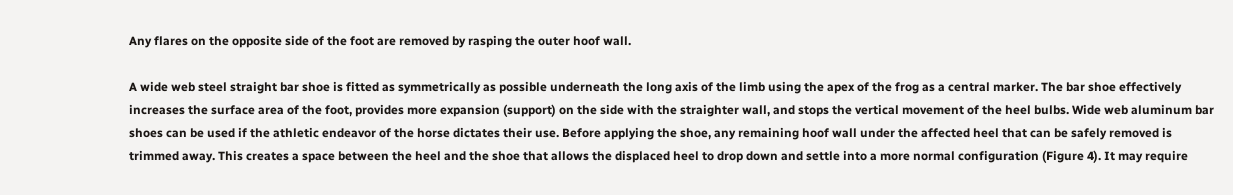Any flares on the opposite side of the foot are removed by rasping the outer hoof wall.

A wide web steel straight bar shoe is fitted as symmetrically as possible underneath the long axis of the limb using the apex of the frog as a central marker. The bar shoe effectively increases the surface area of the foot, provides more expansion (support) on the side with the straighter wall, and stops the vertical movement of the heel bulbs. Wide web aluminum bar shoes can be used if the athletic endeavor of the horse dictates their use. Before applying the shoe, any remaining hoof wall under the affected heel that can be safely removed is trimmed away. This creates a space between the heel and the shoe that allows the displaced heel to drop down and settle into a more normal configuration (Figure 4). It may require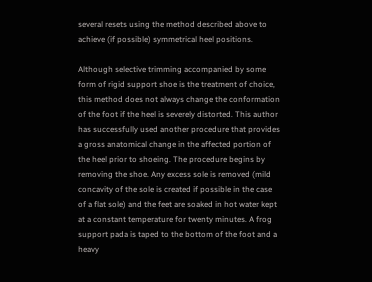several resets using the method described above to achieve (if possible) symmetrical heel positions.

Although selective trimming accompanied by some form of rigid support shoe is the treatment of choice, this method does not always change the conformation of the foot if the heel is severely distorted. This author has successfully used another procedure that provides a gross anatomical change in the affected portion of the heel prior to shoeing. The procedure begins by removing the shoe. Any excess sole is removed (mild concavity of the sole is created if possible in the case of a flat sole) and the feet are soaked in hot water kept at a constant temperature for twenty minutes. A frog support pada is taped to the bottom of the foot and a heavy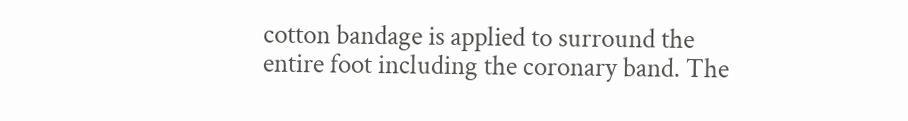cotton bandage is applied to surround the entire foot including the coronary band. The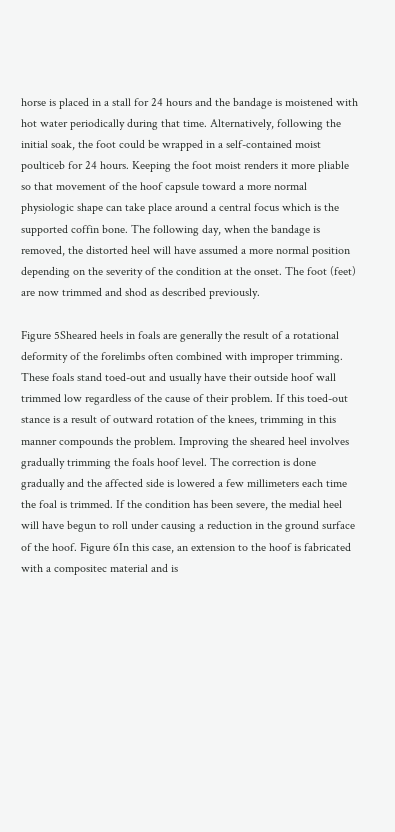horse is placed in a stall for 24 hours and the bandage is moistened with hot water periodically during that time. Alternatively, following the initial soak, the foot could be wrapped in a self-contained moist poulticeb for 24 hours. Keeping the foot moist renders it more pliable so that movement of the hoof capsule toward a more normal physiologic shape can take place around a central focus which is the supported coffin bone. The following day, when the bandage is removed, the distorted heel will have assumed a more normal position depending on the severity of the condition at the onset. The foot (feet) are now trimmed and shod as described previously.

Figure 5Sheared heels in foals are generally the result of a rotational deformity of the forelimbs often combined with improper trimming. These foals stand toed-out and usually have their outside hoof wall trimmed low regardless of the cause of their problem. If this toed-out stance is a result of outward rotation of the knees, trimming in this manner compounds the problem. Improving the sheared heel involves gradually trimming the foals hoof level. The correction is done gradually and the affected side is lowered a few millimeters each time the foal is trimmed. If the condition has been severe, the medial heel will have begun to roll under causing a reduction in the ground surface of the hoof. Figure 6In this case, an extension to the hoof is fabricated with a compositec material and is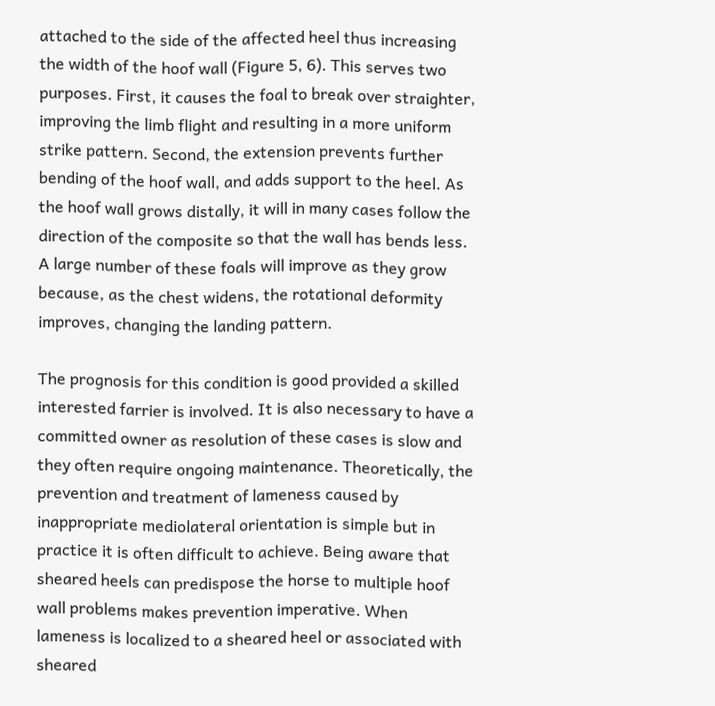attached to the side of the affected heel thus increasing the width of the hoof wall (Figure 5, 6). This serves two purposes. First, it causes the foal to break over straighter, improving the limb flight and resulting in a more uniform strike pattern. Second, the extension prevents further bending of the hoof wall, and adds support to the heel. As the hoof wall grows distally, it will in many cases follow the direction of the composite so that the wall has bends less. A large number of these foals will improve as they grow because, as the chest widens, the rotational deformity improves, changing the landing pattern.

The prognosis for this condition is good provided a skilled interested farrier is involved. It is also necessary to have a committed owner as resolution of these cases is slow and they often require ongoing maintenance. Theoretically, the prevention and treatment of lameness caused by inappropriate mediolateral orientation is simple but in practice it is often difficult to achieve. Being aware that sheared heels can predispose the horse to multiple hoof wall problems makes prevention imperative. When lameness is localized to a sheared heel or associated with sheared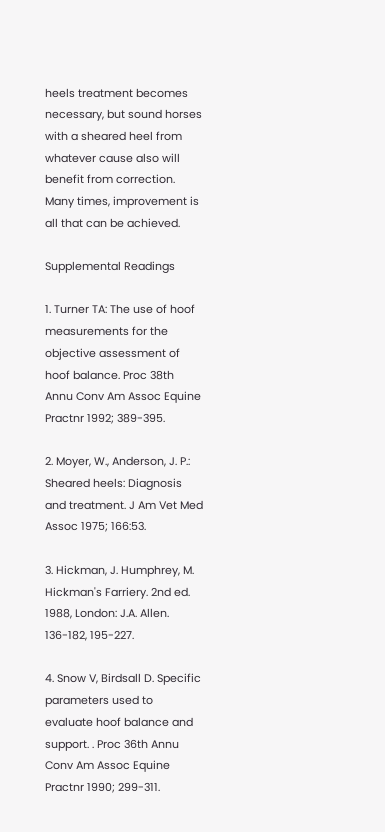heels treatment becomes necessary, but sound horses with a sheared heel from whatever cause also will benefit from correction. Many times, improvement is all that can be achieved.

Supplemental Readings

1. Turner TA: The use of hoof measurements for the objective assessment of hoof balance. Proc 38th Annu Conv Am Assoc Equine Practnr 1992; 389-395.

2. Moyer, W., Anderson, J. P.: Sheared heels: Diagnosis and treatment. J Am Vet Med Assoc 1975; 166:53.

3. Hickman, J. Humphrey, M. Hickman's Farriery. 2nd ed. 1988, London: J.A. Allen. 136-182, 195-227.

4. Snow V, Birdsall D. Specific parameters used to evaluate hoof balance and support. . Proc 36th Annu Conv Am Assoc Equine Practnr 1990; 299-311.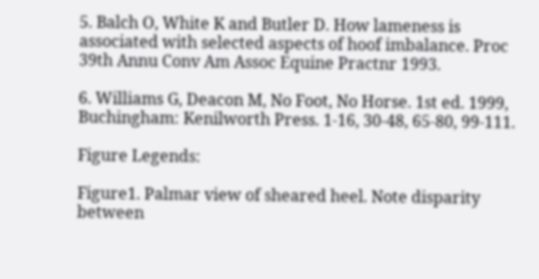5. Balch O, White K and Butler D. How lameness is associated with selected aspects of hoof imbalance. Proc 39th Annu Conv Am Assoc Equine Practnr 1993.

6. Williams G, Deacon M, No Foot, No Horse. 1st ed. 1999, Buchingham: Kenilworth Press. 1-16, 30-48, 65-80, 99-111.

Figure Legends:

Figure1. Palmar view of sheared heel. Note disparity between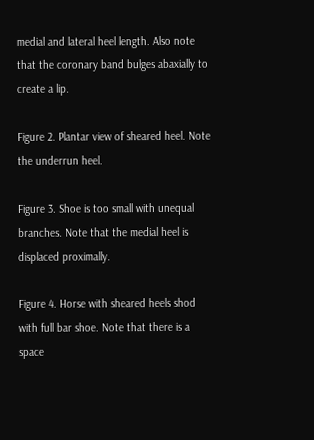medial and lateral heel length. Also note that the coronary band bulges abaxially to create a lip.

Figure 2. Plantar view of sheared heel. Note the underrun heel.

Figure 3. Shoe is too small with unequal branches. Note that the medial heel is displaced proximally.

Figure 4. Horse with sheared heels shod with full bar shoe. Note that there is a space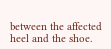between the affected heel and the shoe.